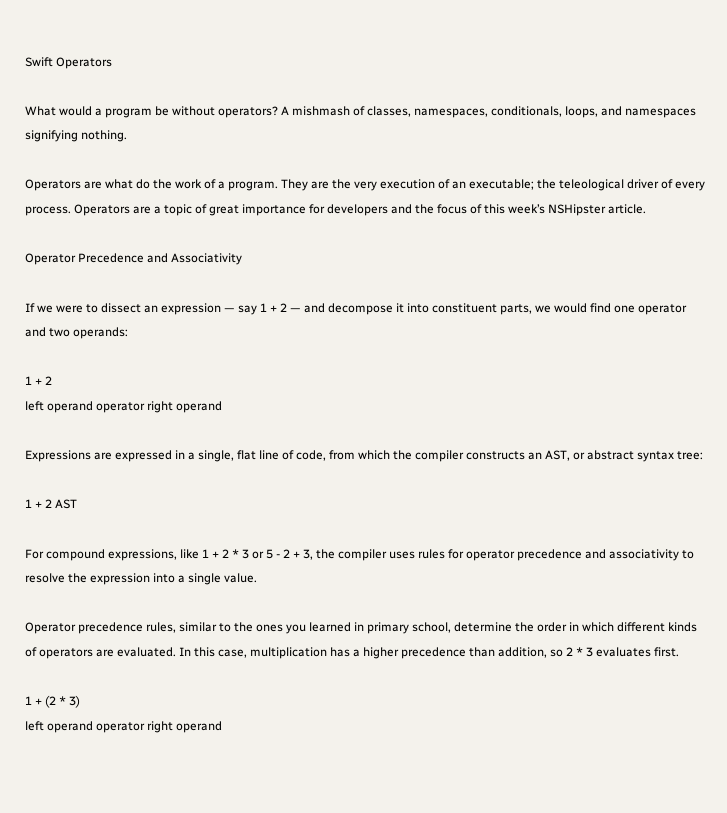Swift Operators

What would a program be without operators? A mishmash of classes, namespaces, conditionals, loops, and namespaces signifying nothing.

Operators are what do the work of a program. They are the very execution of an executable; the teleological driver of every process. Operators are a topic of great importance for developers and the focus of this week’s NSHipster article.

Operator Precedence and Associativity

If we were to dissect an expression — say 1 + 2 — and decompose it into constituent parts, we would find one operator and two operands:

1 + 2
left operand operator right operand

Expressions are expressed in a single, flat line of code, from which the compiler constructs an AST, or abstract syntax tree:

1 + 2 AST

For compound expressions, like 1 + 2 * 3 or 5 - 2 + 3, the compiler uses rules for operator precedence and associativity to resolve the expression into a single value.

Operator precedence rules, similar to the ones you learned in primary school, determine the order in which different kinds of operators are evaluated. In this case, multiplication has a higher precedence than addition, so 2 * 3 evaluates first.

1 + (2 * 3)
left operand operator right operand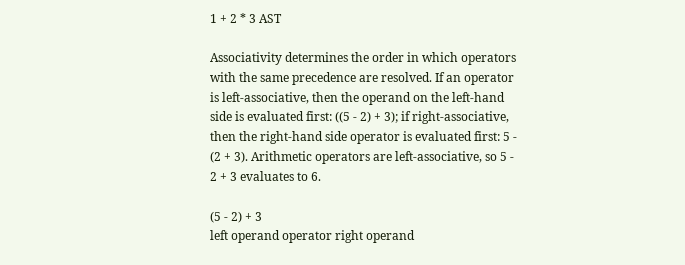1 + 2 * 3 AST

Associativity determines the order in which operators with the same precedence are resolved. If an operator is left-associative, then the operand on the left-hand side is evaluated first: ((5 - 2) + 3); if right-associative, then the right-hand side operator is evaluated first: 5 - (2 + 3). Arithmetic operators are left-associative, so 5 - 2 + 3 evaluates to 6.

(5 - 2) + 3
left operand operator right operand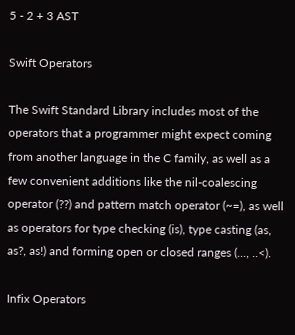5 - 2 + 3 AST

Swift Operators

The Swift Standard Library includes most of the operators that a programmer might expect coming from another language in the C family, as well as a few convenient additions like the nil-coalescing operator (??) and pattern match operator (~=), as well as operators for type checking (is), type casting (as, as?, as!) and forming open or closed ranges (..., ..<).

Infix Operators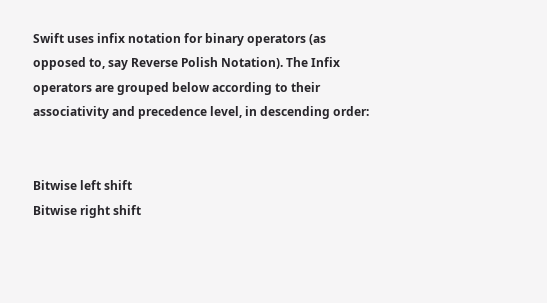Swift uses infix notation for binary operators (as opposed to, say Reverse Polish Notation). The Infix operators are grouped below according to their associativity and precedence level, in descending order:


Bitwise left shift
Bitwise right shift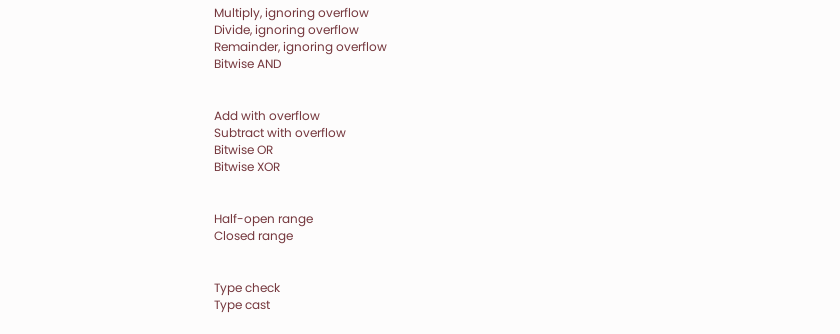Multiply, ignoring overflow
Divide, ignoring overflow
Remainder, ignoring overflow
Bitwise AND


Add with overflow
Subtract with overflow
Bitwise OR
Bitwise XOR


Half-open range
Closed range


Type check
Type cast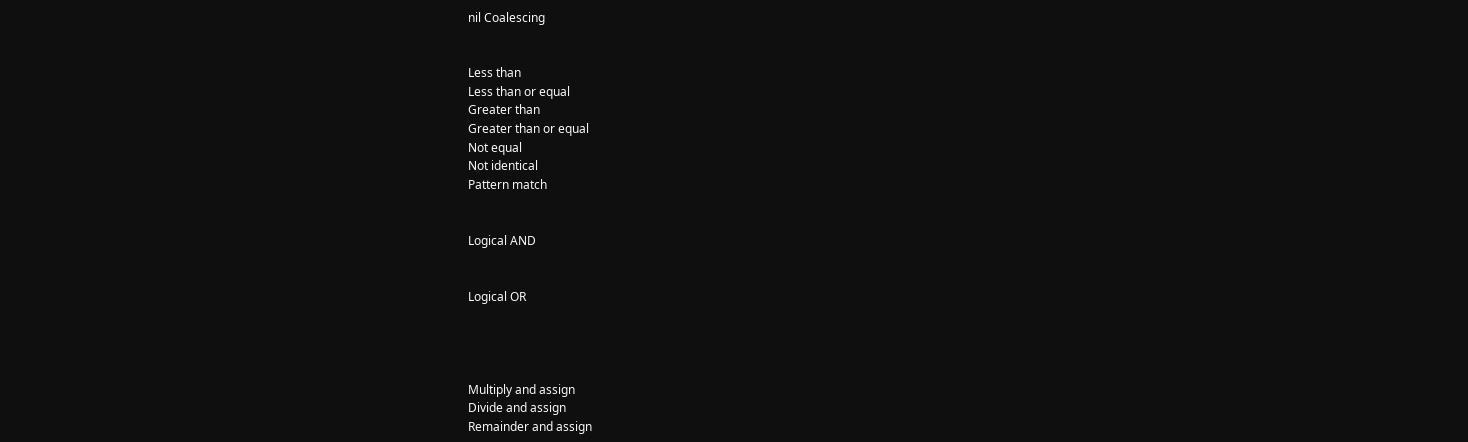nil Coalescing


Less than
Less than or equal
Greater than
Greater than or equal
Not equal
Not identical
Pattern match


Logical AND


Logical OR




Multiply and assign
Divide and assign
Remainder and assign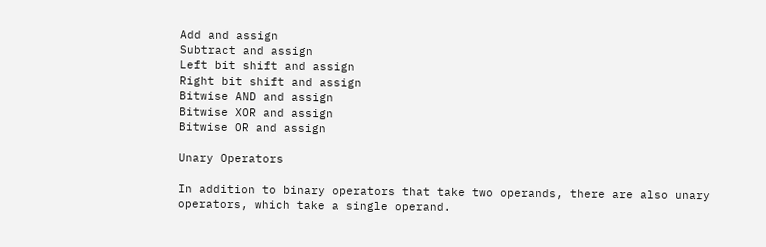Add and assign
Subtract and assign
Left bit shift and assign
Right bit shift and assign
Bitwise AND and assign
Bitwise XOR and assign
Bitwise OR and assign

Unary Operators

In addition to binary operators that take two operands, there are also unary operators, which take a single operand.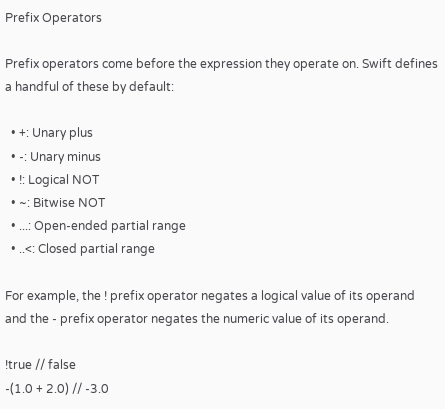Prefix Operators

Prefix operators come before the expression they operate on. Swift defines a handful of these by default:

  • +: Unary plus
  • -: Unary minus
  • !: Logical NOT
  • ~: Bitwise NOT
  • ...: Open-ended partial range
  • ..<: Closed partial range

For example, the ! prefix operator negates a logical value of its operand and the - prefix operator negates the numeric value of its operand.

!true // false
-(1.0 + 2.0) // -3.0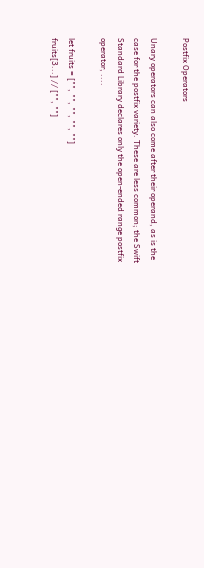Postfix Operators

Unary operators can also come after their operand, as is the case for the postfix variety. These are less common; the Swift Standard Library declares only the open-ended range postfix operator, ....

let fruits = ["", "", "", "", ""]
fruits[3...] // ["", ""]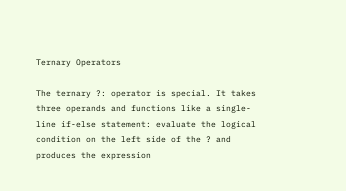Ternary Operators

The ternary ?: operator is special. It takes three operands and functions like a single-line if-else statement: evaluate the logical condition on the left side of the ? and produces the expression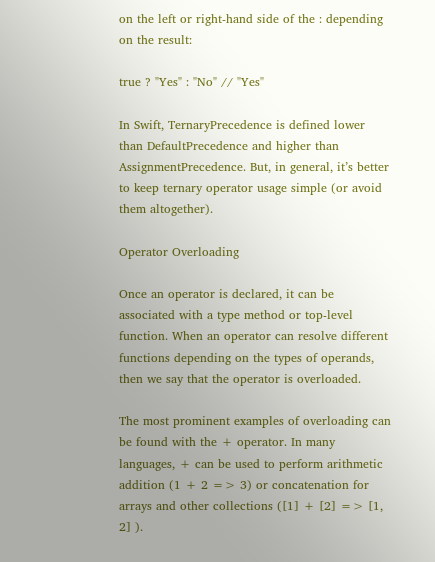on the left or right-hand side of the : depending on the result:

true ? "Yes" : "No" // "Yes"

In Swift, TernaryPrecedence is defined lower than DefaultPrecedence and higher than AssignmentPrecedence. But, in general, it’s better to keep ternary operator usage simple (or avoid them altogether).

Operator Overloading

Once an operator is declared, it can be associated with a type method or top-level function. When an operator can resolve different functions depending on the types of operands, then we say that the operator is overloaded.

The most prominent examples of overloading can be found with the + operator. In many languages, + can be used to perform arithmetic addition (1 + 2 => 3) or concatenation for arrays and other collections ([1] + [2] => [1, 2] ).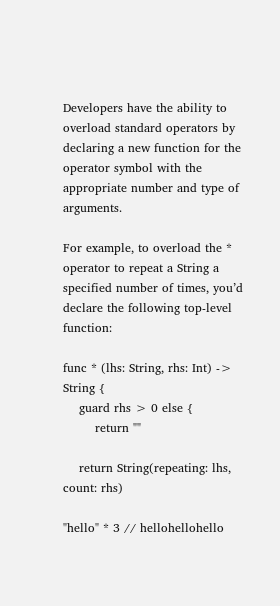Developers have the ability to overload standard operators by declaring a new function for the operator symbol with the appropriate number and type of arguments.

For example, to overload the * operator to repeat a String a specified number of times, you’d declare the following top-level function:

func * (lhs: String, rhs: Int) -> String {
    guard rhs > 0 else {
        return ""

    return String(repeating: lhs, count: rhs)

"hello" * 3 // hellohellohello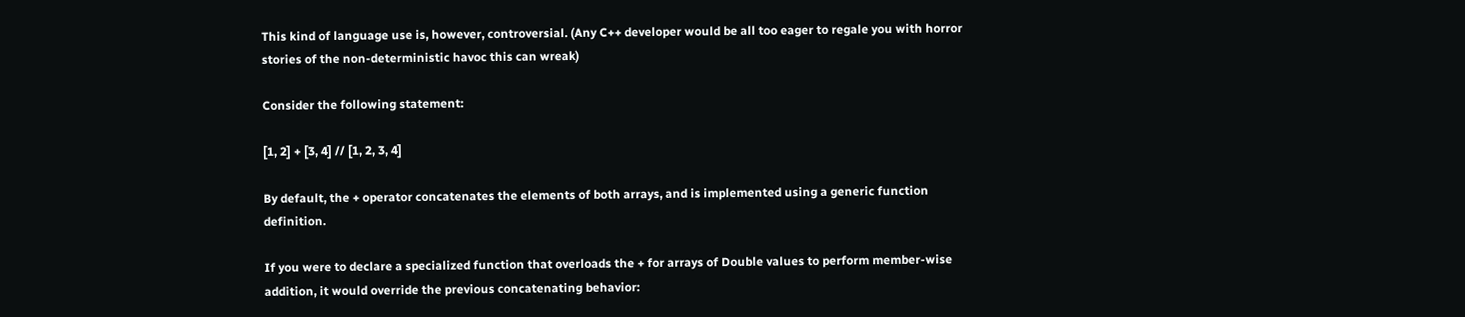This kind of language use is, however, controversial. (Any C++ developer would be all too eager to regale you with horror stories of the non-deterministic havoc this can wreak)

Consider the following statement:

[1, 2] + [3, 4] // [1, 2, 3, 4]

By default, the + operator concatenates the elements of both arrays, and is implemented using a generic function definition.

If you were to declare a specialized function that overloads the + for arrays of Double values to perform member-wise addition, it would override the previous concatenating behavior: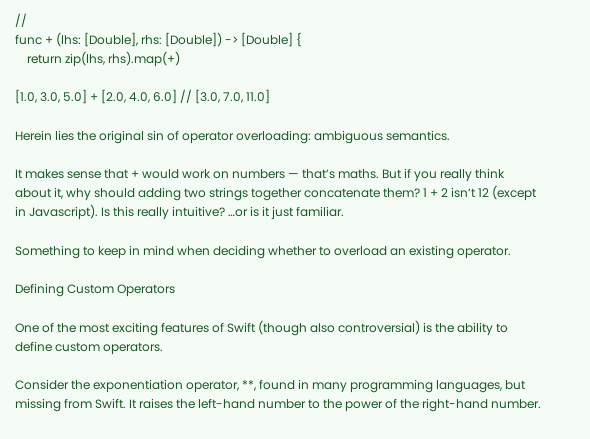//
func + (lhs: [Double], rhs: [Double]) -> [Double] {
    return zip(lhs, rhs).map(+)

[1.0, 3.0, 5.0] + [2.0, 4.0, 6.0] // [3.0, 7.0, 11.0]

Herein lies the original sin of operator overloading: ambiguous semantics.

It makes sense that + would work on numbers — that’s maths. But if you really think about it, why should adding two strings together concatenate them? 1 + 2 isn’t 12 (except in Javascript). Is this really intuitive? …or is it just familiar.

Something to keep in mind when deciding whether to overload an existing operator.

Defining Custom Operators

One of the most exciting features of Swift (though also controversial) is the ability to define custom operators.

Consider the exponentiation operator, **, found in many programming languages, but missing from Swift. It raises the left-hand number to the power of the right-hand number.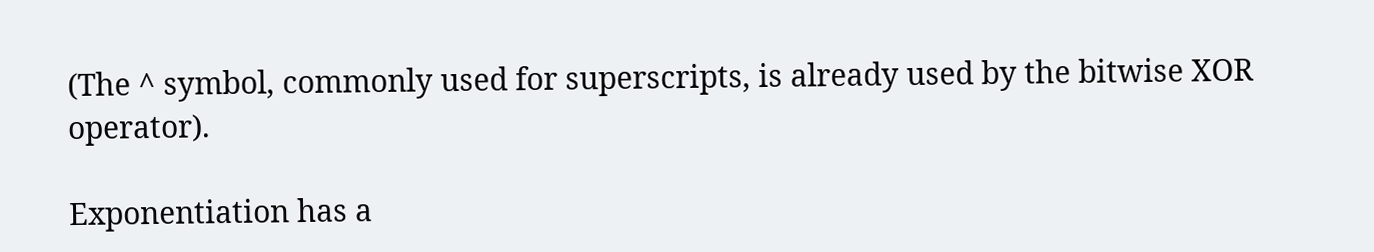(The ^ symbol, commonly used for superscripts, is already used by the bitwise XOR operator).

Exponentiation has a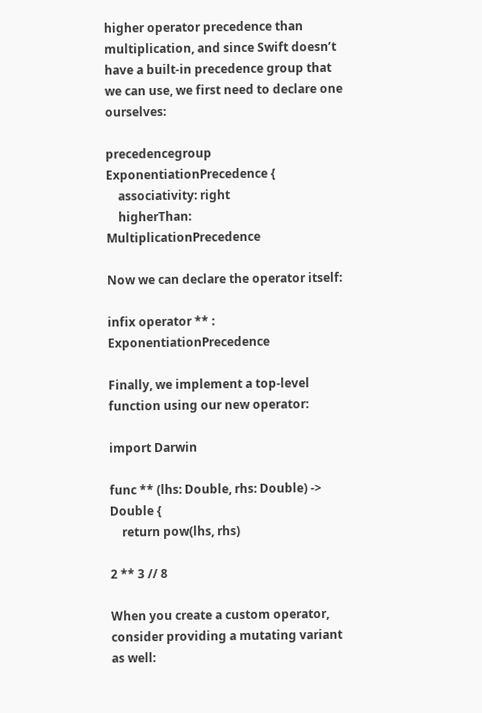higher operator precedence than multiplication, and since Swift doesn’t have a built-in precedence group that we can use, we first need to declare one ourselves:

precedencegroup ExponentiationPrecedence {
    associativity: right
    higherThan: MultiplicationPrecedence

Now we can declare the operator itself:

infix operator ** : ExponentiationPrecedence

Finally, we implement a top-level function using our new operator:

import Darwin

func ** (lhs: Double, rhs: Double) -> Double {
    return pow(lhs, rhs)

2 ** 3 // 8

When you create a custom operator, consider providing a mutating variant as well: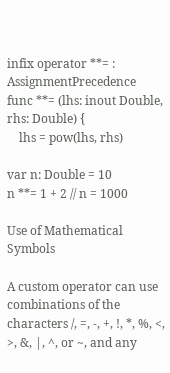infix operator **= : AssignmentPrecedence
func **= (lhs: inout Double, rhs: Double) {
    lhs = pow(lhs, rhs)

var n: Double = 10
n **= 1 + 2 // n = 1000

Use of Mathematical Symbols

A custom operator can use combinations of the characters /, =, -, +, !, *, %, <, >, &, |, ^, or ~, and any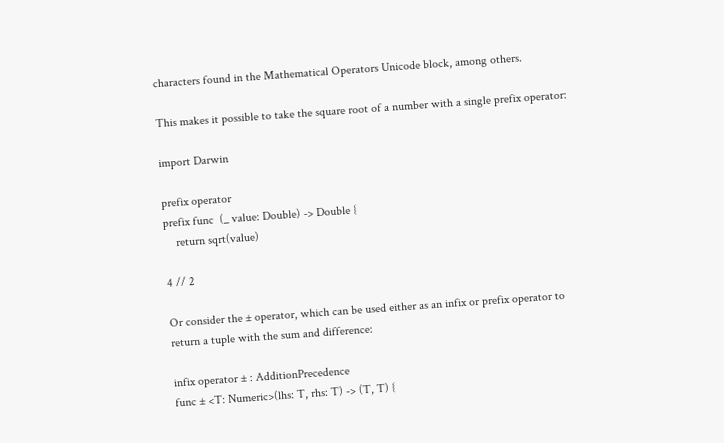characters found in the Mathematical Operators Unicode block, among others.

This makes it possible to take the square root of a number with a single prefix operator:

import Darwin

prefix operator
prefix func  (_ value: Double) -> Double {
    return sqrt(value)

4 // 2

Or consider the ± operator, which can be used either as an infix or prefix operator to return a tuple with the sum and difference:

infix operator ± : AdditionPrecedence
func ± <T: Numeric>(lhs: T, rhs: T) -> (T, T) {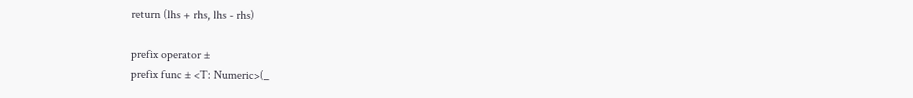return (lhs + rhs, lhs - rhs)

prefix operator ±
prefix func ± <T: Numeric>(_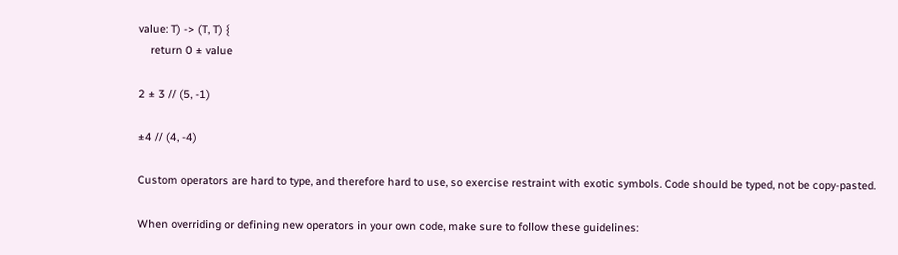value: T) -> (T, T) {
    return 0 ± value

2 ± 3 // (5, -1)

±4 // (4, -4)

Custom operators are hard to type, and therefore hard to use, so exercise restraint with exotic symbols. Code should be typed, not be copy-pasted.

When overriding or defining new operators in your own code, make sure to follow these guidelines: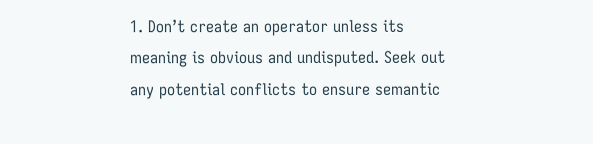1. Don’t create an operator unless its meaning is obvious and undisputed. Seek out any potential conflicts to ensure semantic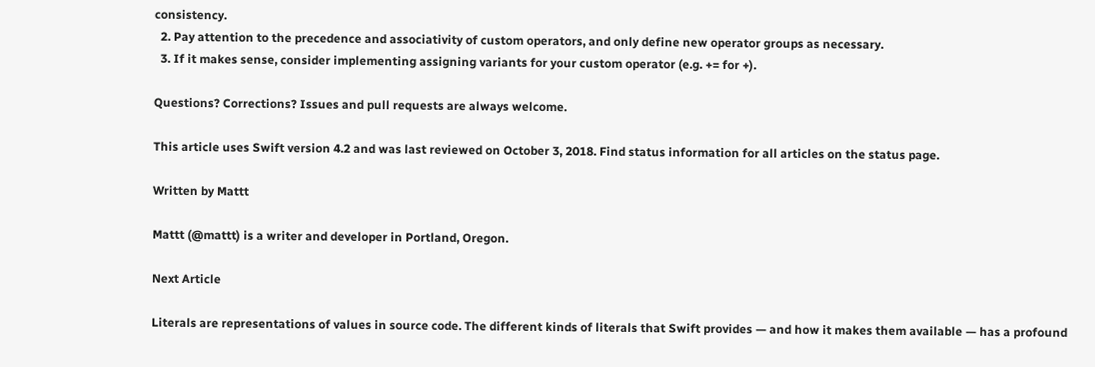consistency.
  2. Pay attention to the precedence and associativity of custom operators, and only define new operator groups as necessary.
  3. If it makes sense, consider implementing assigning variants for your custom operator (e.g. += for +).

Questions? Corrections? Issues and pull requests are always welcome.

This article uses Swift version 4.2 and was last reviewed on October 3, 2018. Find status information for all articles on the status page.

Written by Mattt

Mattt (@mattt) is a writer and developer in Portland, Oregon.

Next Article

Literals are representations of values in source code. The different kinds of literals that Swift provides — and how it makes them available — has a profound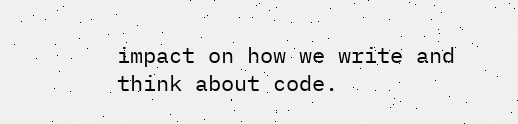impact on how we write and think about code.